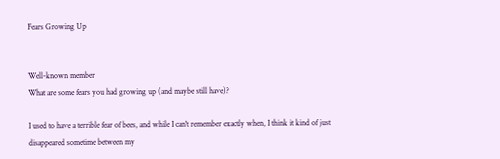Fears Growing Up


Well-known member
What are some fears you had growing up (and maybe still have)?

I used to have a terrible fear of bees, and while I can't remember exactly when, I think it kind of just disappeared sometime between my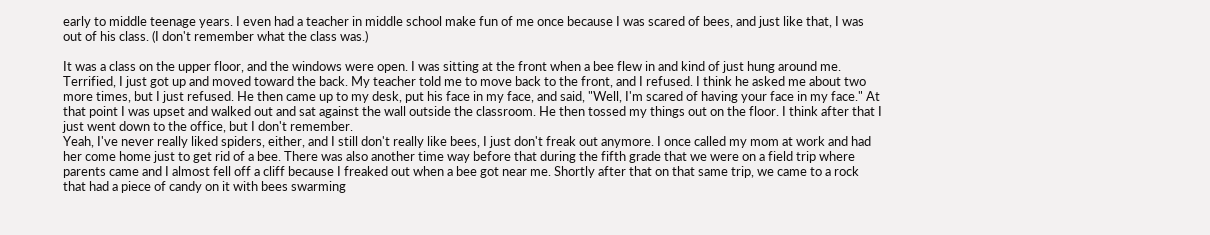early to middle teenage years. I even had a teacher in middle school make fun of me once because I was scared of bees, and just like that, I was out of his class. (I don't remember what the class was.)

It was a class on the upper floor, and the windows were open. I was sitting at the front when a bee flew in and kind of just hung around me. Terrified, I just got up and moved toward the back. My teacher told me to move back to the front, and I refused. I think he asked me about two more times, but I just refused. He then came up to my desk, put his face in my face, and said, "Well, I'm scared of having your face in my face." At that point I was upset and walked out and sat against the wall outside the classroom. He then tossed my things out on the floor. I think after that I just went down to the office, but I don't remember.
Yeah, I've never really liked spiders, either, and I still don't really like bees, I just don't freak out anymore. I once called my mom at work and had her come home just to get rid of a bee. There was also another time way before that during the fifth grade that we were on a field trip where parents came and I almost fell off a cliff because I freaked out when a bee got near me. Shortly after that on that same trip, we came to a rock that had a piece of candy on it with bees swarming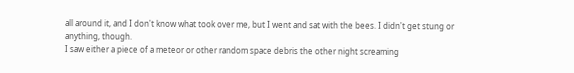all around it, and I don't know what took over me, but I went and sat with the bees. I didn't get stung or anything, though.
I saw either a piece of a meteor or other random space debris the other night screaming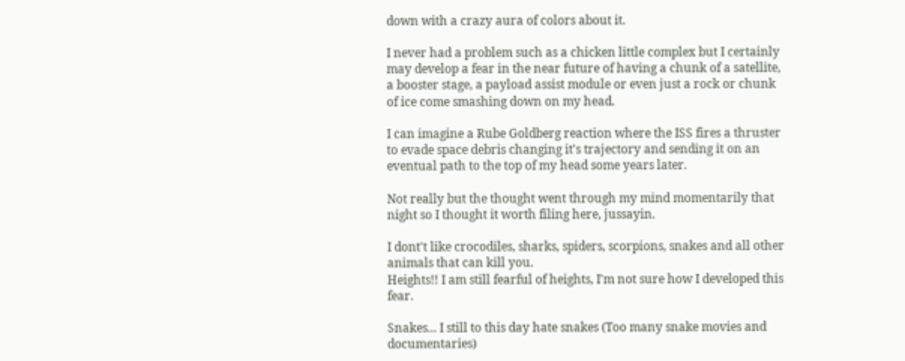down with a crazy aura of colors about it.

I never had a problem such as a chicken little complex but I certainly may develop a fear in the near future of having a chunk of a satellite, a booster stage, a payload assist module or even just a rock or chunk of ice come smashing down on my head.

I can imagine a Rube Goldberg reaction where the ISS fires a thruster to evade space debris changing it's trajectory and sending it on an eventual path to the top of my head some years later.

Not really but the thought went through my mind momentarily that night so I thought it worth filing here, jussayin.

I dont't like crocodiles, sharks, spiders, scorpions, snakes and all other animals that can kill you.
Heights!! I am still fearful of heights, I'm not sure how I developed this fear.

Snakes... I still to this day hate snakes (Too many snake movies and documentaries)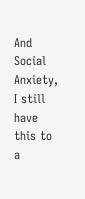And Social Anxiety, I still have this to a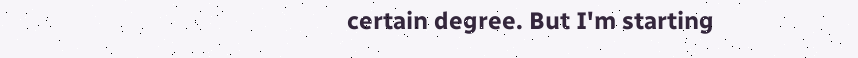certain degree. But I'm starting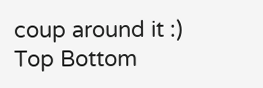coup around it :)
Top Bottom